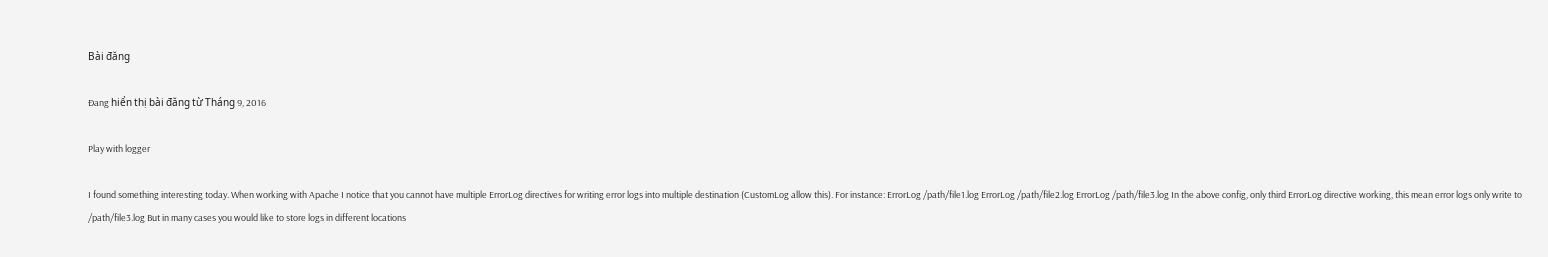Bài đăng

Đang hiển thị bài đăng từ Tháng 9, 2016

Play with logger

I found something interesting today. When working with Apache I notice that you cannot have multiple ErrorLog directives for writing error logs into multiple destination (CustomLog allow this). For instance: ErrorLog /path/file1.log ErrorLog /path/file2.log ErrorLog /path/file3.log In the above config, only third ErrorLog directive working, this mean error logs only write to /path/file3.log But in many cases you would like to store logs in different locations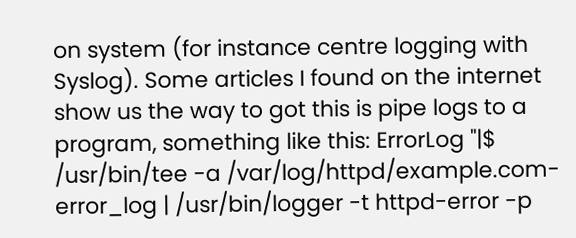on system (for instance centre logging with Syslog). Some articles I found on the internet show us the way to got this is pipe logs to a program, something like this: ErrorLog "|$ /usr/bin/tee -a /var/log/httpd/example.com-error_log | /usr/bin/logger -t httpd-error -p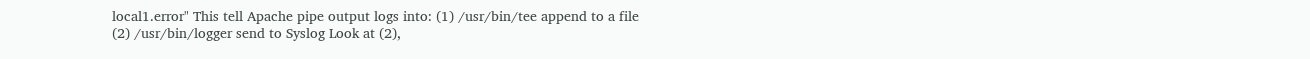local1.error" This tell Apache pipe output logs into: (1) /usr/bin/tee append to a file (2) /usr/bin/logger send to Syslog Look at (2),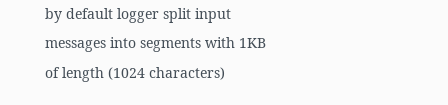by default logger split input messages into segments with 1KB of length (1024 characters)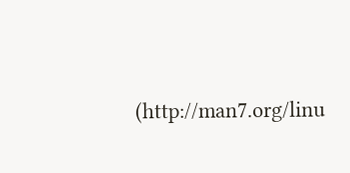(http://man7.org/linu